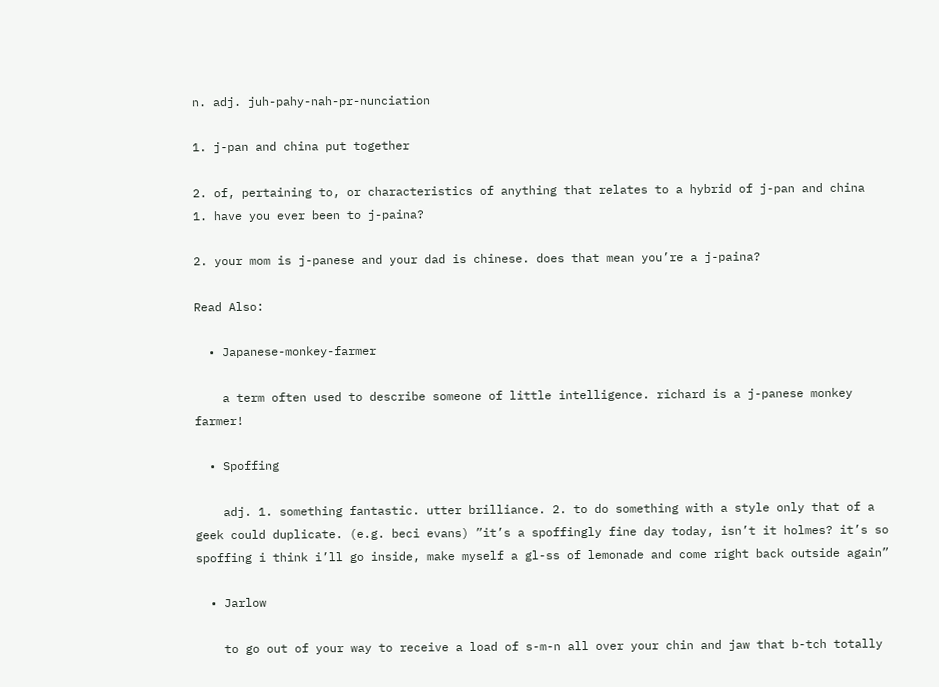n. adj. juh-pahy-nah-pr-nunciation

1. j-pan and china put together

2. of, pertaining to, or characteristics of anything that relates to a hybrid of j-pan and china
1. have you ever been to j-paina?

2. your mom is j-panese and your dad is chinese. does that mean you’re a j-paina?

Read Also:

  • Japanese-monkey-farmer

    a term often used to describe someone of little intelligence. richard is a j-panese monkey farmer!

  • Spoffing

    adj. 1. something fantastic. utter brilliance. 2. to do something with a style only that of a geek could duplicate. (e.g. beci evans) ”it’s a spoffingly fine day today, isn’t it holmes? it’s so spoffing i think i’ll go inside, make myself a gl-ss of lemonade and come right back outside again”

  • Jarlow

    to go out of your way to receive a load of s-m-n all over your chin and jaw that b-tch totally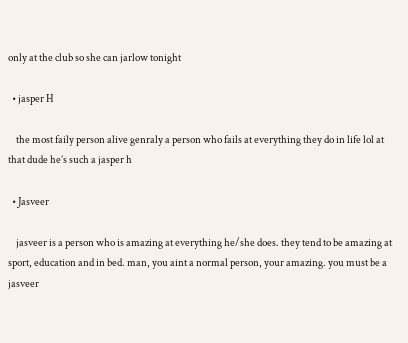only at the club so she can jarlow tonight

  • jasper H

    the most faily person alive genraly a person who fails at everything they do in life lol at that dude he’s such a jasper h

  • Jasveer

    jasveer is a person who is amazing at everything he/she does. they tend to be amazing at sport, education and in bed. man, you aint a normal person, your amazing. you must be a jasveer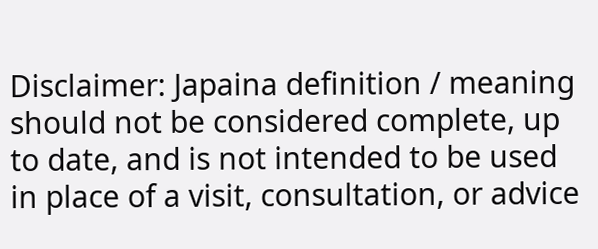Disclaimer: Japaina definition / meaning should not be considered complete, up to date, and is not intended to be used in place of a visit, consultation, or advice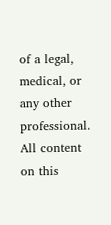of a legal, medical, or any other professional. All content on this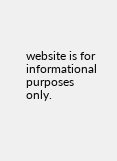website is for informational purposes only.